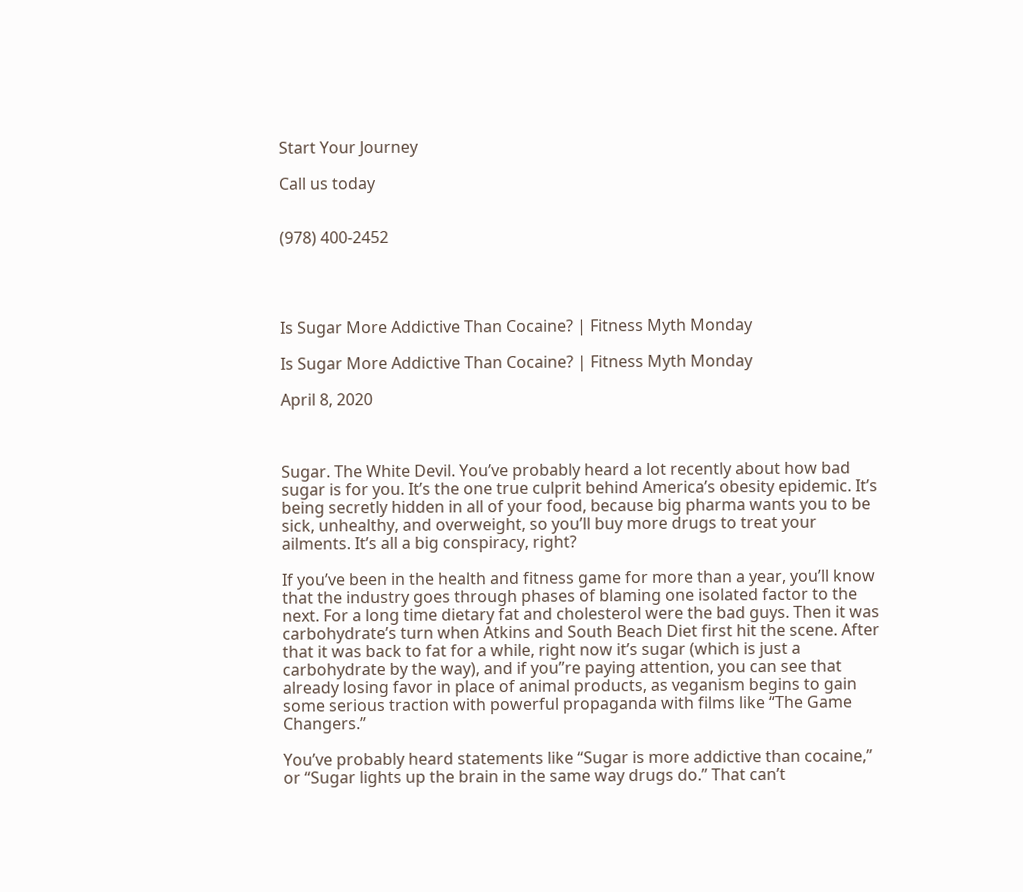Start Your Journey

Call us today


(978) 400-2452




Is Sugar More Addictive Than Cocaine? | Fitness Myth Monday

Is Sugar More Addictive Than Cocaine? | Fitness Myth Monday

April 8, 2020



Sugar. The White Devil. You’ve probably heard a lot recently about how bad sugar is for you. It’s the one true culprit behind America’s obesity epidemic. It’s being secretly hidden in all of your food, because big pharma wants you to be sick, unhealthy, and overweight, so you’ll buy more drugs to treat your ailments. It’s all a big conspiracy, right?

If you’ve been in the health and fitness game for more than a year, you’ll know that the industry goes through phases of blaming one isolated factor to the next. For a long time dietary fat and cholesterol were the bad guys. Then it was carbohydrate’s turn when Atkins and South Beach Diet first hit the scene. After that it was back to fat for a while, right now it’s sugar (which is just a carbohydrate by the way), and if you”re paying attention, you can see that already losing favor in place of animal products, as veganism begins to gain some serious traction with powerful propaganda with films like “The Game Changers.”

You’ve probably heard statements like “Sugar is more addictive than cocaine,” or “Sugar lights up the brain in the same way drugs do.” That can’t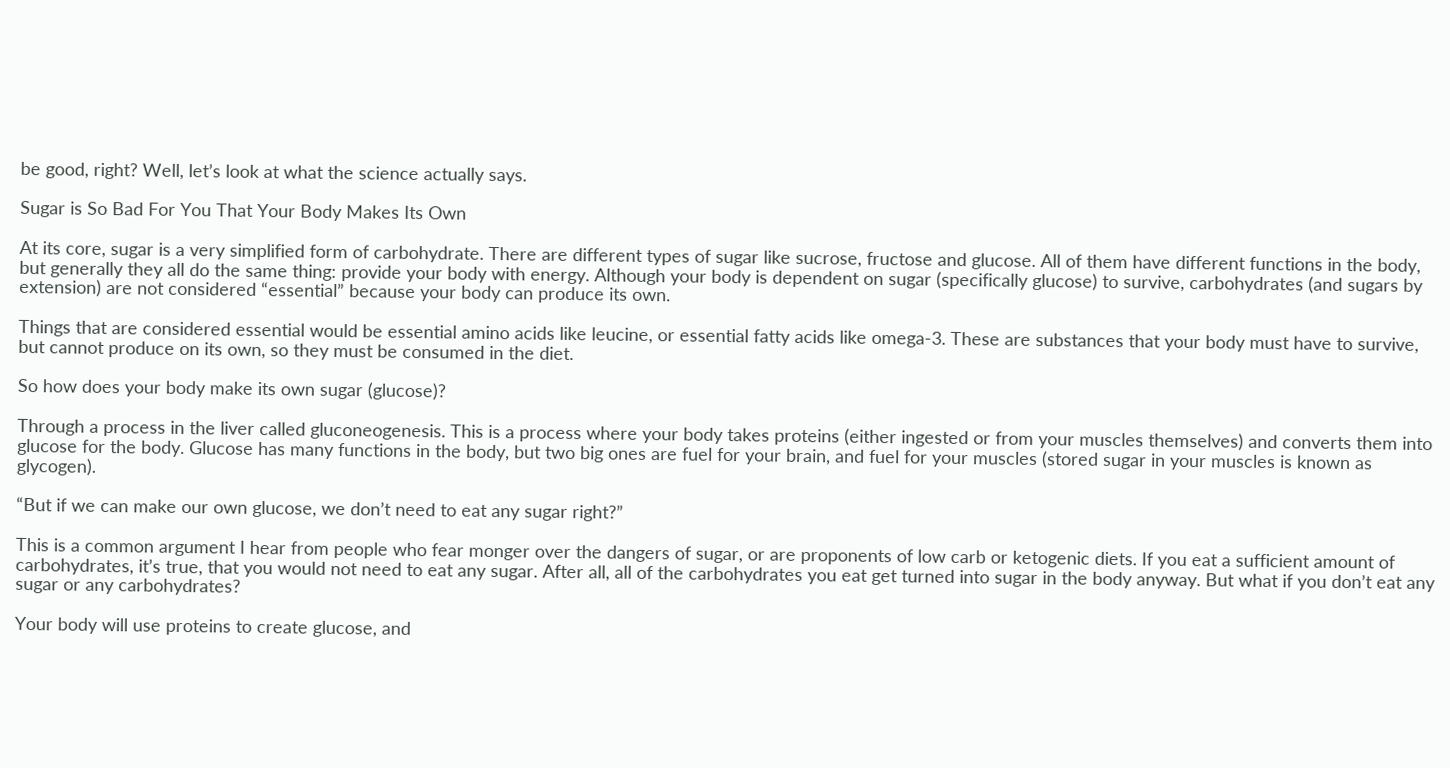be good, right? Well, let’s look at what the science actually says.

Sugar is So Bad For You That Your Body Makes Its Own

At its core, sugar is a very simplified form of carbohydrate. There are different types of sugar like sucrose, fructose and glucose. All of them have different functions in the body, but generally they all do the same thing: provide your body with energy. Although your body is dependent on sugar (specifically glucose) to survive, carbohydrates (and sugars by extension) are not considered “essential” because your body can produce its own.

Things that are considered essential would be essential amino acids like leucine, or essential fatty acids like omega-3. These are substances that your body must have to survive, but cannot produce on its own, so they must be consumed in the diet.

So how does your body make its own sugar (glucose)?

Through a process in the liver called gluconeogenesis. This is a process where your body takes proteins (either ingested or from your muscles themselves) and converts them into glucose for the body. Glucose has many functions in the body, but two big ones are fuel for your brain, and fuel for your muscles (stored sugar in your muscles is known as glycogen).

“But if we can make our own glucose, we don’t need to eat any sugar right?”

This is a common argument I hear from people who fear monger over the dangers of sugar, or are proponents of low carb or ketogenic diets. If you eat a sufficient amount of carbohydrates, it’s true, that you would not need to eat any sugar. After all, all of the carbohydrates you eat get turned into sugar in the body anyway. But what if you don’t eat any sugar or any carbohydrates?

Your body will use proteins to create glucose, and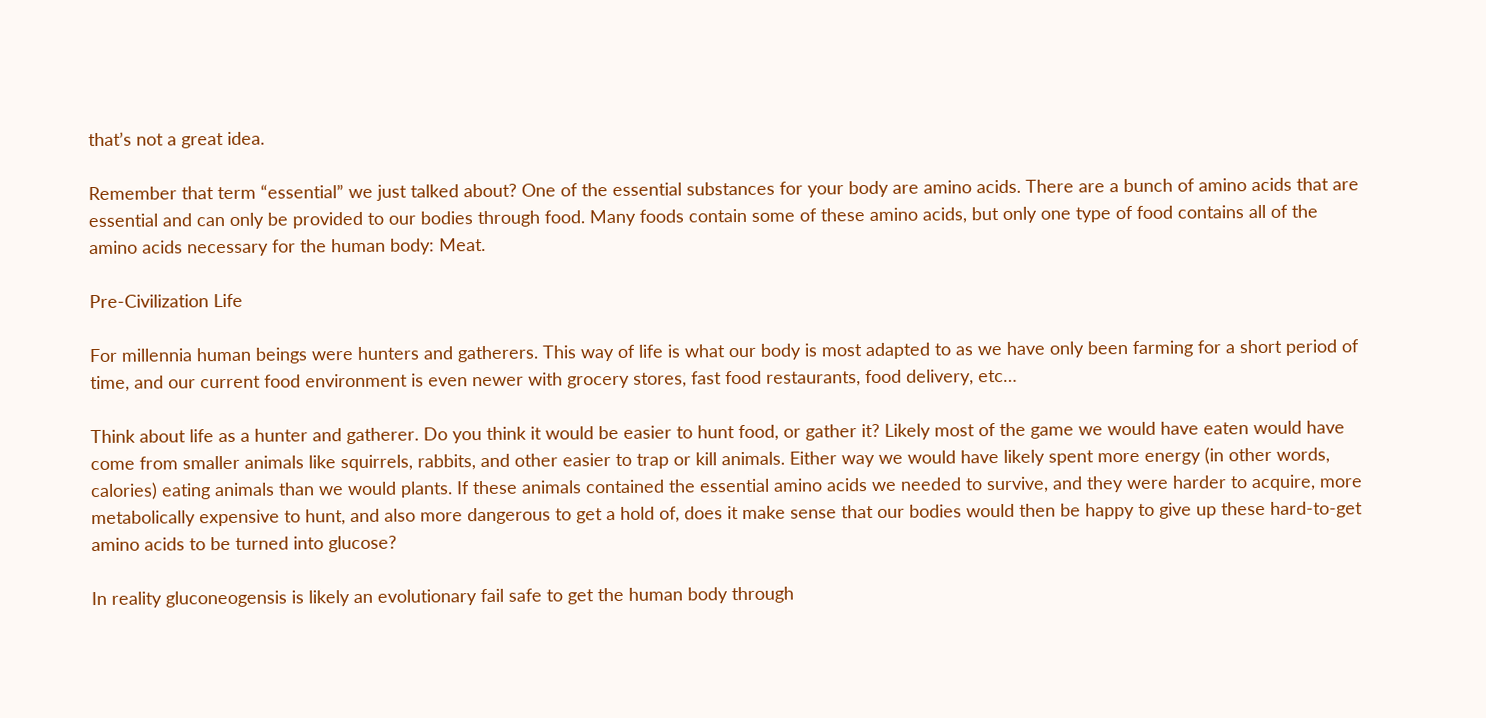that’s not a great idea.

Remember that term “essential” we just talked about? One of the essential substances for your body are amino acids. There are a bunch of amino acids that are essential and can only be provided to our bodies through food. Many foods contain some of these amino acids, but only one type of food contains all of the amino acids necessary for the human body: Meat.

Pre-Civilization Life

For millennia human beings were hunters and gatherers. This way of life is what our body is most adapted to as we have only been farming for a short period of time, and our current food environment is even newer with grocery stores, fast food restaurants, food delivery, etc…

Think about life as a hunter and gatherer. Do you think it would be easier to hunt food, or gather it? Likely most of the game we would have eaten would have come from smaller animals like squirrels, rabbits, and other easier to trap or kill animals. Either way we would have likely spent more energy (in other words, calories) eating animals than we would plants. If these animals contained the essential amino acids we needed to survive, and they were harder to acquire, more metabolically expensive to hunt, and also more dangerous to get a hold of, does it make sense that our bodies would then be happy to give up these hard-to-get amino acids to be turned into glucose?

In reality gluconeogensis is likely an evolutionary fail safe to get the human body through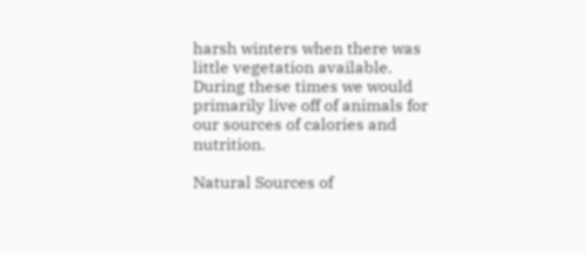harsh winters when there was little vegetation available. During these times we would primarily live off of animals for our sources of calories and nutrition.

Natural Sources of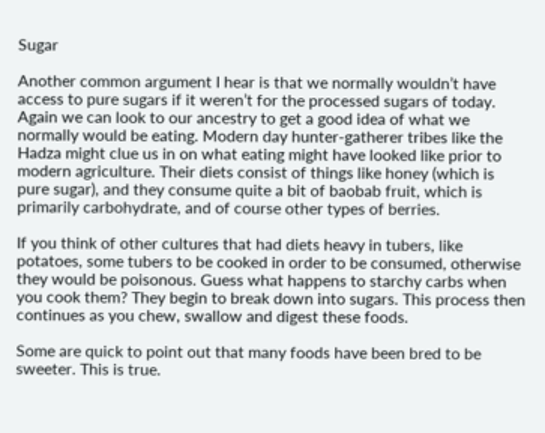Sugar

Another common argument I hear is that we normally wouldn’t have access to pure sugars if it weren’t for the processed sugars of today. Again we can look to our ancestry to get a good idea of what we normally would be eating. Modern day hunter-gatherer tribes like the Hadza might clue us in on what eating might have looked like prior to modern agriculture. Their diets consist of things like honey (which is pure sugar), and they consume quite a bit of baobab fruit, which is primarily carbohydrate, and of course other types of berries.

If you think of other cultures that had diets heavy in tubers, like potatoes, some tubers to be cooked in order to be consumed, otherwise they would be poisonous. Guess what happens to starchy carbs when you cook them? They begin to break down into sugars. This process then continues as you chew, swallow and digest these foods.

Some are quick to point out that many foods have been bred to be sweeter. This is true.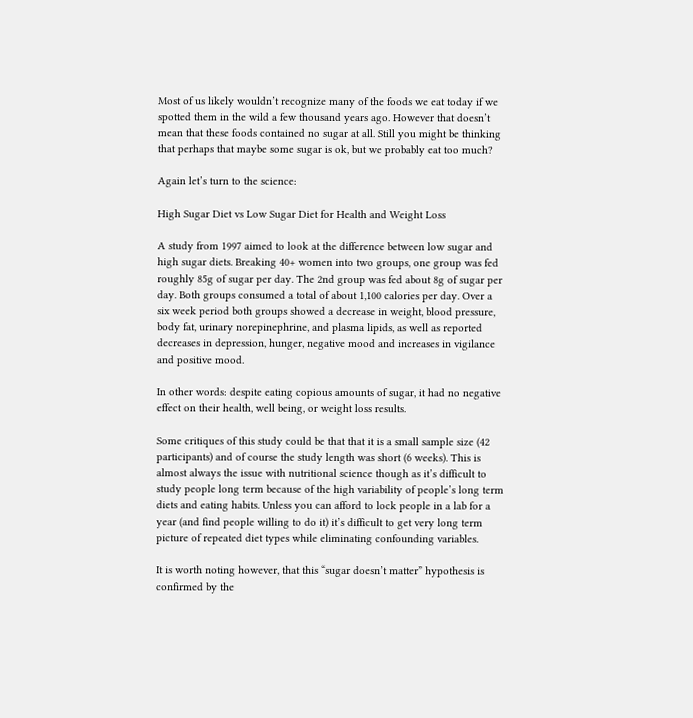Most of us likely wouldn’t recognize many of the foods we eat today if we spotted them in the wild a few thousand years ago. However that doesn’t mean that these foods contained no sugar at all. Still you might be thinking that perhaps that maybe some sugar is ok, but we probably eat too much?

Again let’s turn to the science:

High Sugar Diet vs Low Sugar Diet for Health and Weight Loss

A study from 1997 aimed to look at the difference between low sugar and high sugar diets. Breaking 40+ women into two groups, one group was fed roughly 85g of sugar per day. The 2nd group was fed about 8g of sugar per day. Both groups consumed a total of about 1,100 calories per day. Over a six week period both groups showed a decrease in weight, blood pressure, body fat, urinary norepinephrine, and plasma lipids, as well as reported decreases in depression, hunger, negative mood and increases in vigilance and positive mood.

In other words: despite eating copious amounts of sugar, it had no negative effect on their health, well being, or weight loss results.

Some critiques of this study could be that that it is a small sample size (42 participants) and of course the study length was short (6 weeks). This is almost always the issue with nutritional science though as it’s difficult to study people long term because of the high variability of people’s long term diets and eating habits. Unless you can afford to lock people in a lab for a year (and find people willing to do it) it’s difficult to get very long term picture of repeated diet types while eliminating confounding variables.

It is worth noting however, that this “sugar doesn’t matter” hypothesis is confirmed by the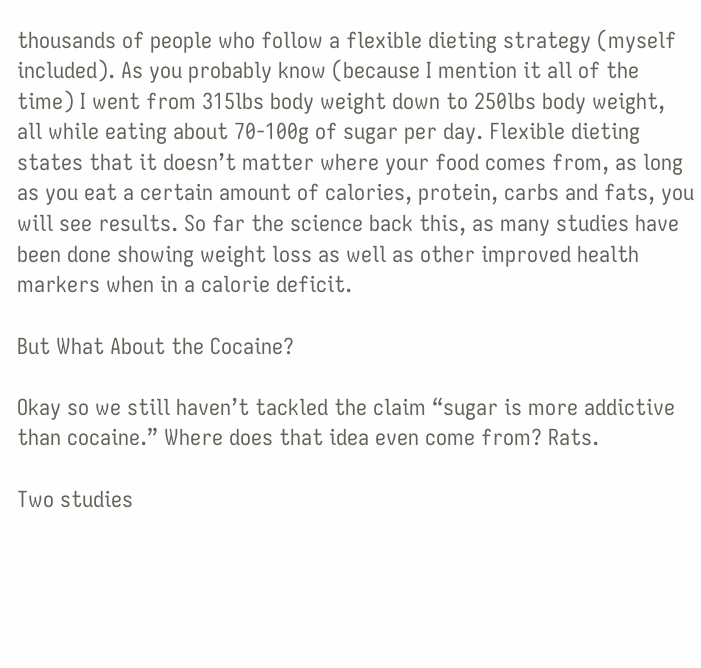thousands of people who follow a flexible dieting strategy (myself included). As you probably know (because I mention it all of the time) I went from 315lbs body weight down to 250lbs body weight, all while eating about 70-100g of sugar per day. Flexible dieting states that it doesn’t matter where your food comes from, as long as you eat a certain amount of calories, protein, carbs and fats, you will see results. So far the science back this, as many studies have been done showing weight loss as well as other improved health markers when in a calorie deficit.

But What About the Cocaine?

Okay so we still haven’t tackled the claim “sugar is more addictive than cocaine.” Where does that idea even come from? Rats.

Two studies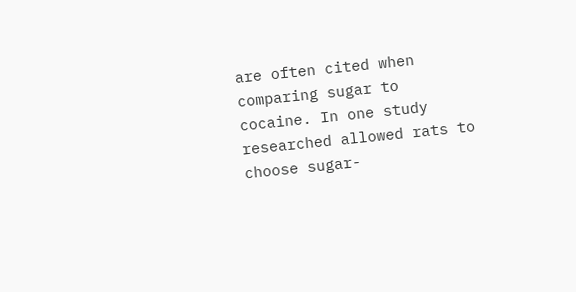are often cited when comparing sugar to cocaine. In one study researched allowed rats to choose sugar-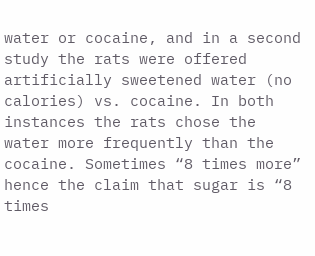water or cocaine, and in a second study the rats were offered artificially sweetened water (no calories) vs. cocaine. In both instances the rats chose the water more frequently than the cocaine. Sometimes “8 times more” hence the claim that sugar is “8 times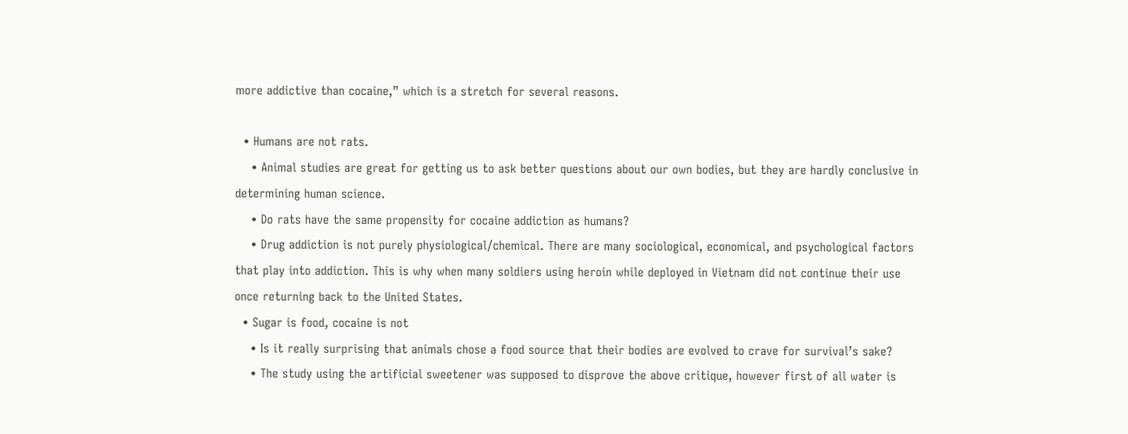more addictive than cocaine,” which is a stretch for several reasons.

  • Humans are not rats.
    • Animal studies are great for getting us to ask better questions about our own bodies, but they are hardly conclusive in determining human science.
    • Do rats have the same propensity for cocaine addiction as humans?
    • Drug addiction is not purely physiological/chemical. There are many sociological, economical, and psychological factors that play into addiction. This is why when many soldiers using heroin while deployed in Vietnam did not continue their use once returning back to the United States.
  • Sugar is food, cocaine is not
    • Is it really surprising that animals chose a food source that their bodies are evolved to crave for survival’s sake?
    • The study using the artificial sweetener was supposed to disprove the above critique, however first of all water is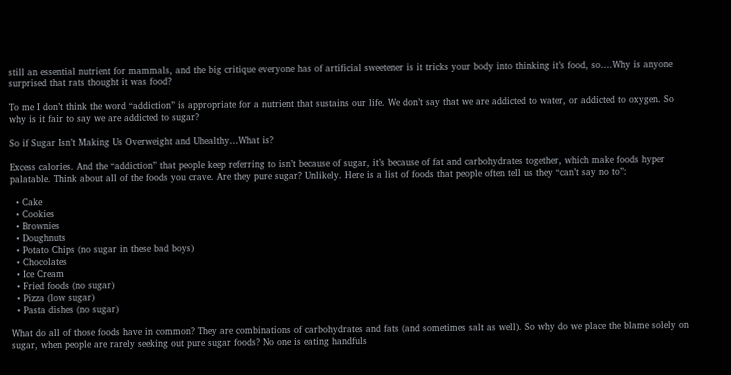still an essential nutrient for mammals, and the big critique everyone has of artificial sweetener is it tricks your body into thinking it’s food, so….Why is anyone surprised that rats thought it was food?

To me I don’t think the word “addiction” is appropriate for a nutrient that sustains our life. We don’t say that we are addicted to water, or addicted to oxygen. So why is it fair to say we are addicted to sugar?

So if Sugar Isn’t Making Us Overweight and Uhealthy…What is?

Excess calories. And the “addiction” that people keep referring to isn’t because of sugar, it’s because of fat and carbohydrates together, which make foods hyper palatable. Think about all of the foods you crave. Are they pure sugar? Unlikely. Here is a list of foods that people often tell us they “can’t say no to”:

  • Cake
  • Cookies
  • Brownies
  • Doughnuts
  • Potato Chips (no sugar in these bad boys)
  • Chocolates
  • Ice Cream
  • Fried foods (no sugar)
  • Pizza (low sugar)
  • Pasta dishes (no sugar)

What do all of those foods have in common? They are combinations of carbohydrates and fats (and sometimes salt as well). So why do we place the blame solely on sugar, when people are rarely seeking out pure sugar foods? No one is eating handfuls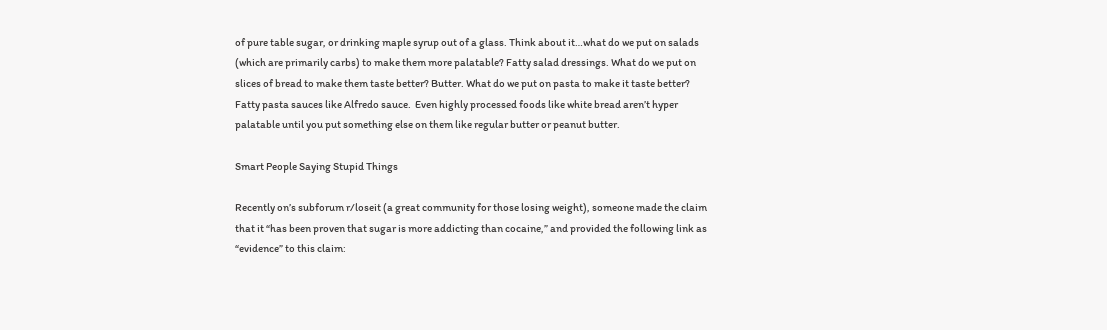of pure table sugar, or drinking maple syrup out of a glass. Think about it…what do we put on salads (which are primarily carbs) to make them more palatable? Fatty salad dressings. What do we put on slices of bread to make them taste better? Butter. What do we put on pasta to make it taste better? Fatty pasta sauces like Alfredo sauce.  Even highly processed foods like white bread aren’t hyper palatable until you put something else on them like regular butter or peanut butter.

Smart People Saying Stupid Things

Recently on’s subforum r/loseit (a great community for those losing weight), someone made the claim that it “has been proven that sugar is more addicting than cocaine,” and provided the following link as “evidence” to this claim: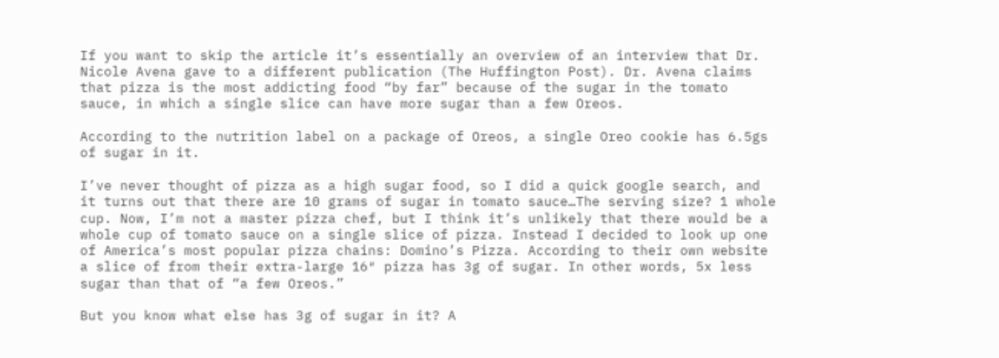If you want to skip the article it’s essentially an overview of an interview that Dr. Nicole Avena gave to a different publication (The Huffington Post). Dr. Avena claims that pizza is the most addicting food “by far” because of the sugar in the tomato sauce, in which a single slice can have more sugar than a few Oreos.

According to the nutrition label on a package of Oreos, a single Oreo cookie has 6.5gs of sugar in it.

I’ve never thought of pizza as a high sugar food, so I did a quick google search, and it turns out that there are 10 grams of sugar in tomato sauce…The serving size? 1 whole cup. Now, I’m not a master pizza chef, but I think it’s unlikely that there would be a whole cup of tomato sauce on a single slice of pizza. Instead I decided to look up one of America’s most popular pizza chains: Domino’s Pizza. According to their own website a slice of from their extra-large 16″ pizza has 3g of sugar. In other words, 5x less sugar than that of “a few Oreos.”

But you know what else has 3g of sugar in it? A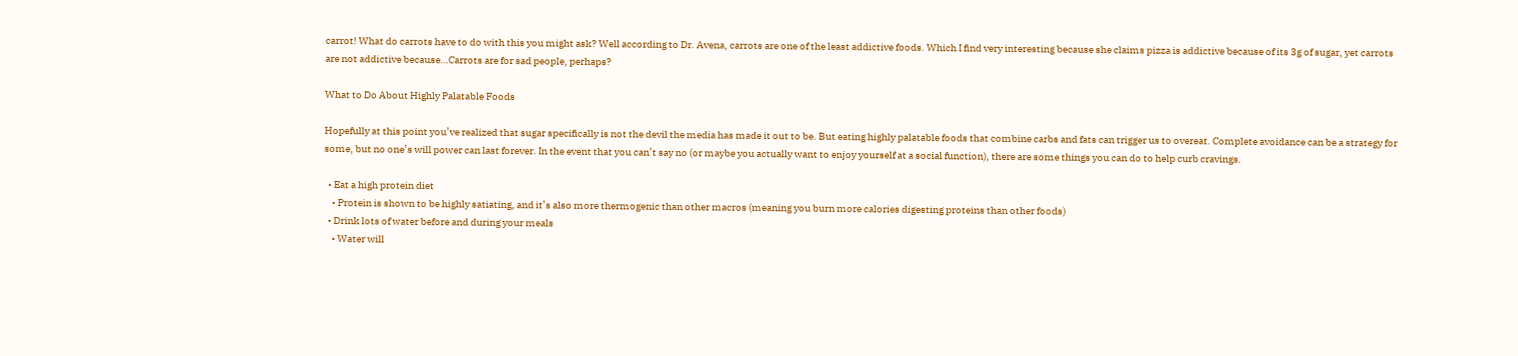carrot! What do carrots have to do with this you might ask? Well according to Dr. Avena, carrots are one of the least addictive foods. Which I find very interesting because she claims pizza is addictive because of its 3g of sugar, yet carrots are not addictive because…Carrots are for sad people, perhaps?

What to Do About Highly Palatable Foods

Hopefully at this point you’ve realized that sugar specifically is not the devil the media has made it out to be. But eating highly palatable foods that combine carbs and fats can trigger us to overeat. Complete avoidance can be a strategy for some, but no one’s will power can last forever. In the event that you can’t say no (or maybe you actually want to enjoy yourself at a social function), there are some things you can do to help curb cravings.

  • Eat a high protein diet
    • Protein is shown to be highly satiating, and it’s also more thermogenic than other macros (meaning you burn more calories digesting proteins than other foods)
  • Drink lots of water before and during your meals
    • Water will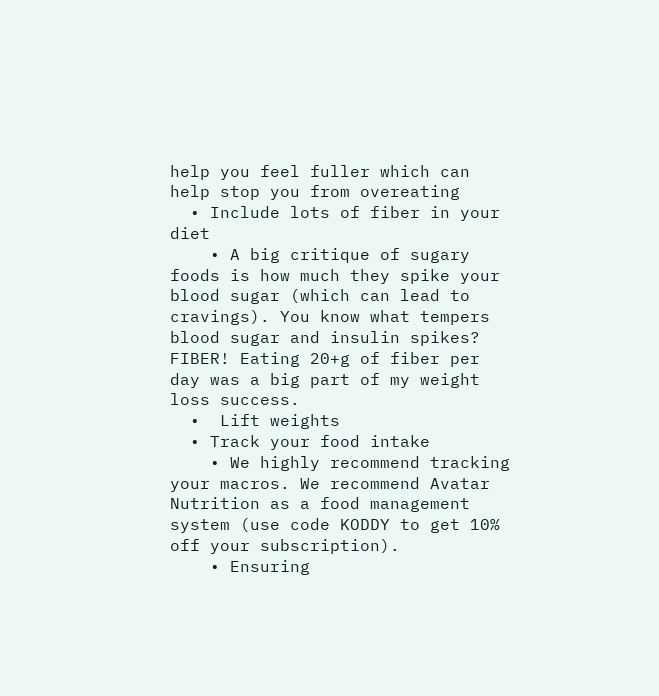help you feel fuller which can help stop you from overeating
  • Include lots of fiber in your diet
    • A big critique of sugary foods is how much they spike your blood sugar (which can lead to cravings). You know what tempers blood sugar and insulin spikes? FIBER! Eating 20+g of fiber per day was a big part of my weight loss success.
  •  Lift weights
  • Track your food intake
    • We highly recommend tracking your macros. We recommend Avatar Nutrition as a food management system (use code KODDY to get 10% off your subscription).
    • Ensuring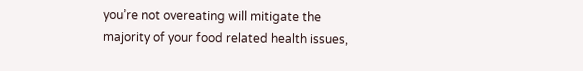you’re not overeating will mitigate the majority of your food related health issues,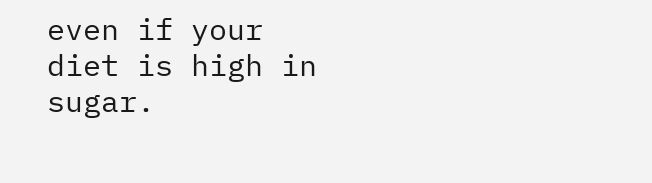even if your diet is high in sugar.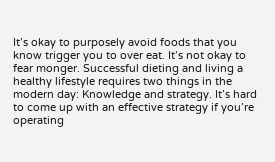It’s okay to purposely avoid foods that you know trigger you to over eat. It’s not okay to fear monger. Successful dieting and living a healthy lifestyle requires two things in the modern day: Knowledge and strategy. It’s hard to come up with an effective strategy if you’re operating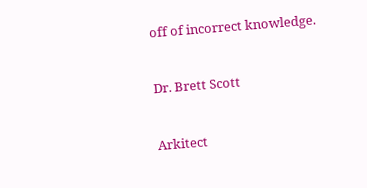off of incorrect knowledge.


Dr. Brett Scott


Arkitect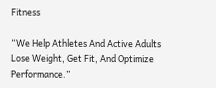Fitness

“We Help Athletes And Active Adults
Lose Weight, Get Fit, And Optimize Performance.”